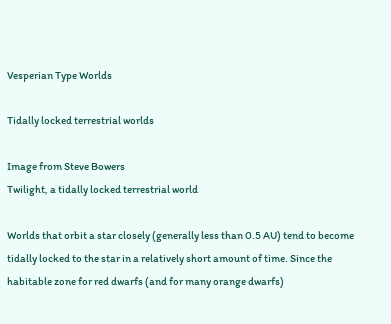Vesperian Type Worlds

Tidally locked terrestrial worlds

Image from Steve Bowers
Twilight, a tidally locked terrestrial world

Worlds that orbit a star closely (generally less than 0.5 AU) tend to become tidally locked to the star in a relatively short amount of time. Since the habitable zone for red dwarfs (and for many orange dwarfs)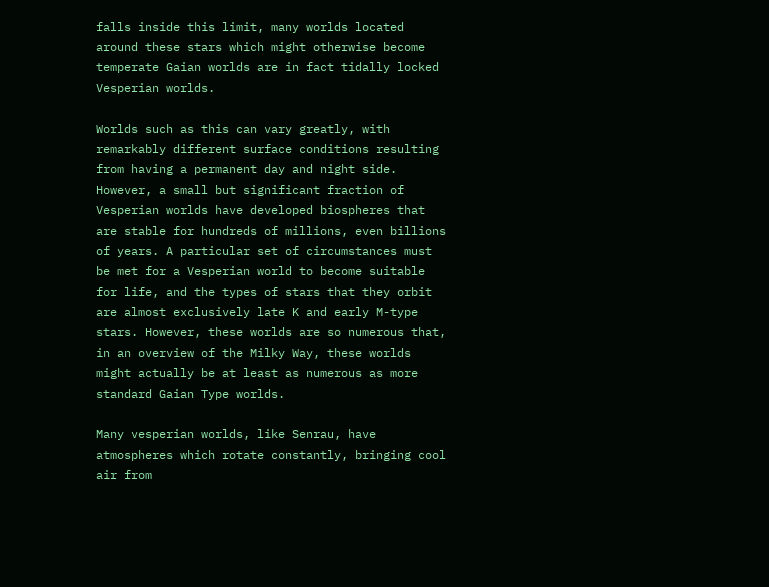falls inside this limit, many worlds located around these stars which might otherwise become temperate Gaian worlds are in fact tidally locked Vesperian worlds.

Worlds such as this can vary greatly, with remarkably different surface conditions resulting from having a permanent day and night side. However, a small but significant fraction of Vesperian worlds have developed biospheres that are stable for hundreds of millions, even billions of years. A particular set of circumstances must be met for a Vesperian world to become suitable for life, and the types of stars that they orbit are almost exclusively late K and early M-type stars. However, these worlds are so numerous that, in an overview of the Milky Way, these worlds might actually be at least as numerous as more standard Gaian Type worlds.

Many vesperian worlds, like Senrau, have atmospheres which rotate constantly, bringing cool air from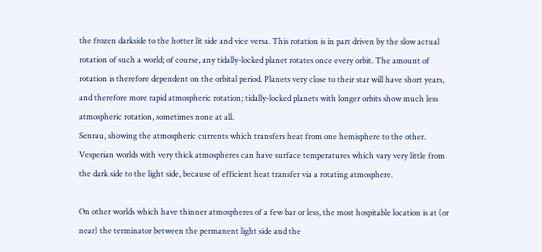the frozen darkside to the hotter lit side and vice versa. This rotation is in part driven by the slow actual rotation of such a world; of course, any tidally-locked planet rotates once every orbit. The amount of rotation is therefore dependent on the orbital period. Planets very close to their star will have short years, and therefore more rapid atmospheric rotation; tidally-locked planets with longer orbits show much less atmospheric rotation, sometimes none at all.
Senrau, showing the atmospheric currents which transfers heat from one hemisphere to the other.
Vesperian worlds with very thick atmospheres can have surface temperatures which vary very little from the dark side to the light side, because of efficient heat transfer via a rotating atmosphere.

On other worlds which have thinner atmospheres of a few bar or less, the most hospitable location is at (or near) the terminator between the permanent light side and the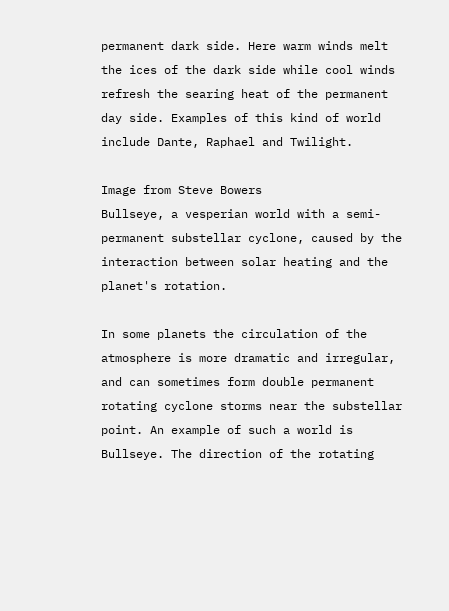permanent dark side. Here warm winds melt the ices of the dark side while cool winds refresh the searing heat of the permanent day side. Examples of this kind of world include Dante, Raphael and Twilight.

Image from Steve Bowers
Bullseye, a vesperian world with a semi-permanent substellar cyclone, caused by the interaction between solar heating and the planet's rotation.

In some planets the circulation of the atmosphere is more dramatic and irregular, and can sometimes form double permanent rotating cyclone storms near the substellar point. An example of such a world is Bullseye. The direction of the rotating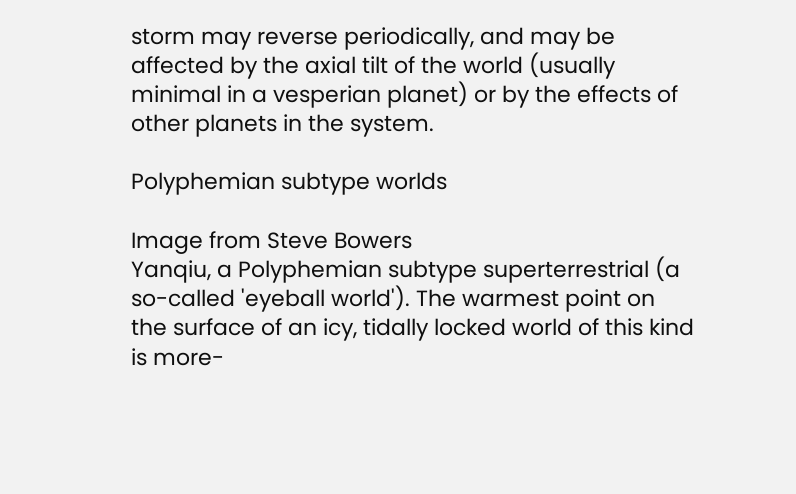storm may reverse periodically, and may be affected by the axial tilt of the world (usually minimal in a vesperian planet) or by the effects of other planets in the system.

Polyphemian subtype worlds

Image from Steve Bowers
Yanqiu, a Polyphemian subtype superterrestrial (a so-called 'eyeball world'). The warmest point on the surface of an icy, tidally locked world of this kind is more-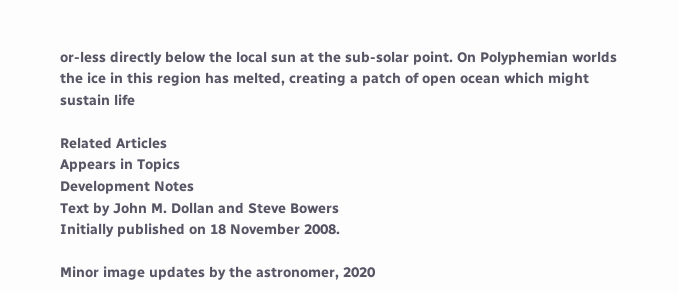or-less directly below the local sun at the sub-solar point. On Polyphemian worlds the ice in this region has melted, creating a patch of open ocean which might sustain life

Related Articles
Appears in Topics
Development Notes
Text by John M. Dollan and Steve Bowers
Initially published on 18 November 2008.

Minor image updates by the astronomer, 2020